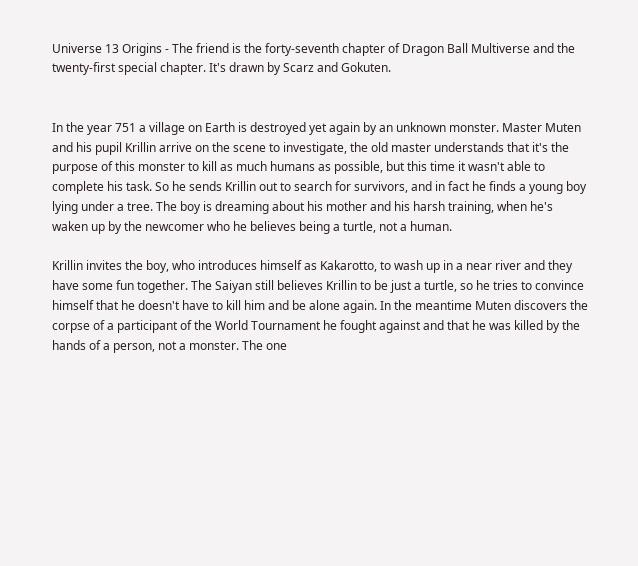Universe 13 Origins - The friend is the forty-seventh chapter of Dragon Ball Multiverse and the twenty-first special chapter. It's drawn by Scarz and Gokuten.


In the year 751 a village on Earth is destroyed yet again by an unknown monster. Master Muten and his pupil Krillin arrive on the scene to investigate, the old master understands that it's the purpose of this monster to kill as much humans as possible, but this time it wasn't able to complete his task. So he sends Krillin out to search for survivors, and in fact he finds a young boy lying under a tree. The boy is dreaming about his mother and his harsh training, when he's waken up by the newcomer who he believes being a turtle, not a human.

Krillin invites the boy, who introduces himself as Kakarotto, to wash up in a near river and they have some fun together. The Saiyan still believes Krillin to be just a turtle, so he tries to convince himself that he doesn't have to kill him and be alone again. In the meantime Muten discovers the corpse of a participant of the World Tournament he fought against and that he was killed by the hands of a person, not a monster. The one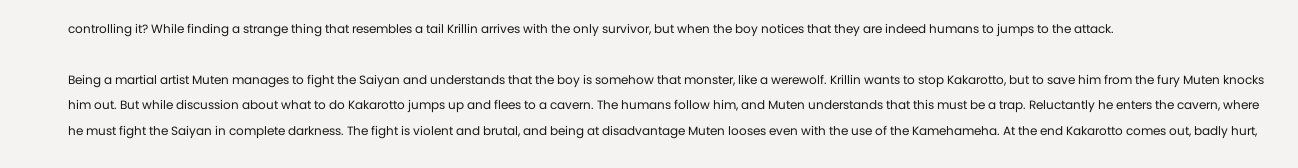controlling it? While finding a strange thing that resembles a tail Krillin arrives with the only survivor, but when the boy notices that they are indeed humans to jumps to the attack.

Being a martial artist Muten manages to fight the Saiyan and understands that the boy is somehow that monster, like a werewolf. Krillin wants to stop Kakarotto, but to save him from the fury Muten knocks him out. But while discussion about what to do Kakarotto jumps up and flees to a cavern. The humans follow him, and Muten understands that this must be a trap. Reluctantly he enters the cavern, where he must fight the Saiyan in complete darkness. The fight is violent and brutal, and being at disadvantage Muten looses even with the use of the Kamehameha. At the end Kakarotto comes out, badly hurt,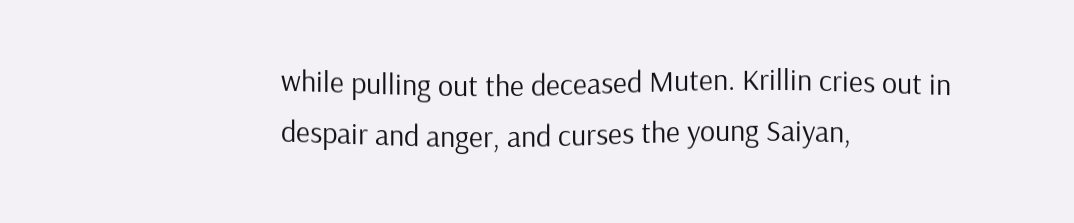while pulling out the deceased Muten. Krillin cries out in despair and anger, and curses the young Saiyan,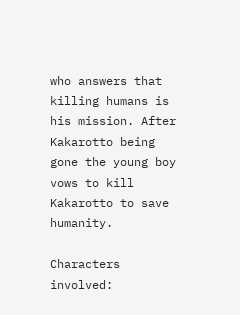who answers that killing humans is his mission. After Kakarotto being gone the young boy vows to kill Kakarotto to save humanity.

Characters involved: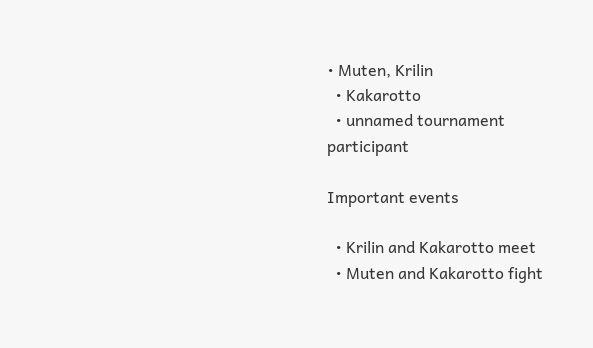• Muten, Krilin
  • Kakarotto
  • unnamed tournament participant

Important events

  • Krilin and Kakarotto meet
  • Muten and Kakarotto fight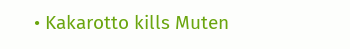• Kakarotto kills Muten